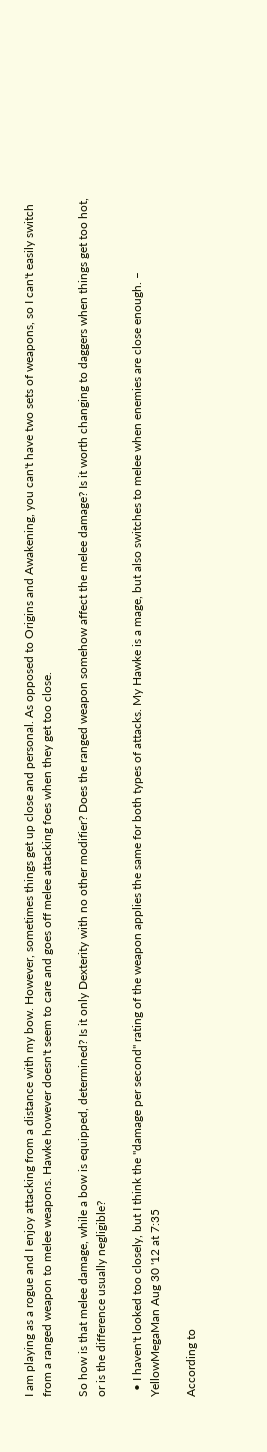I am playing as a rogue and I enjoy attacking from a distance with my bow. However, sometimes things get up close and personal. As opposed to Origins and Awakening, you can't have two sets of weapons, so I can't easily switch from a ranged weapon to melee weapons. Hawke however doesn't seem to care and goes off melee attacking foes when they get too close.

So how is that melee damage, while a bow is equipped, determined? Is it only Dexterity with no other modifier? Does the ranged weapon somehow affect the melee damage? Is it worth changing to daggers when things get too hot, or is the difference usually negligible?

  • I haven't looked too closely, but I think the "damage per second" rating of the weapon applies the same for both types of attacks. My Hawke is a mage, but also switches to melee when enemies are close enough. – YellowMegaMan Aug 30 '12 at 7:35

According to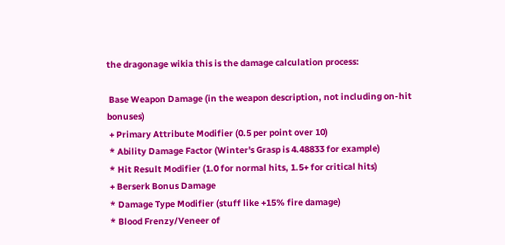the dragonage wikia this is the damage calculation process:

 Base Weapon Damage (in the weapon description, not including on-hit bonuses)
 + Primary Attribute Modifier (0.5 per point over 10)
 * Ability Damage Factor (Winter's Grasp is 4.48833 for example)
 * Hit Result Modifier (1.0 for normal hits, 1.5+ for critical hits)
 + Berserk Bonus Damage
 * Damage Type Modifier (stuff like +15% fire damage)
 * Blood Frenzy/Veneer of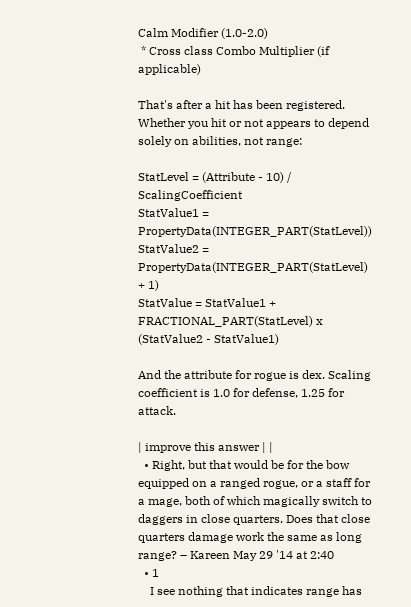Calm Modifier (1.0-2.0)
 * Cross class Combo Multiplier (if applicable)

That's after a hit has been registered. Whether you hit or not appears to depend solely on abilities, not range:

StatLevel = (Attribute - 10) / ScalingCoefficient
StatValue1 = PropertyData(INTEGER_PART(StatLevel))
StatValue2 = PropertyData(INTEGER_PART(StatLevel) + 1)
StatValue = StatValue1 + FRACTIONAL_PART(StatLevel) x (StatValue2 - StatValue1)

And the attribute for rogue is dex. Scaling coefficient is 1.0 for defense, 1.25 for attack.

| improve this answer | |
  • Right, but that would be for the bow equipped on a ranged rogue, or a staff for a mage, both of which magically switch to daggers in close quarters. Does that close quarters damage work the same as long range? – Kareen May 29 '14 at 2:40
  • 1
    I see nothing that indicates range has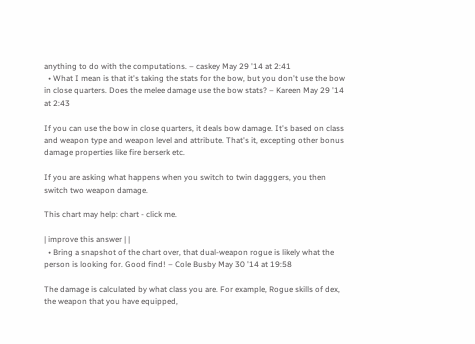anything to do with the computations. – caskey May 29 '14 at 2:41
  • What I mean is that it's taking the stats for the bow, but you don't use the bow in close quarters. Does the melee damage use the bow stats? – Kareen May 29 '14 at 2:43

If you can use the bow in close quarters, it deals bow damage. It's based on class and weapon type and weapon level and attribute. That's it, excepting other bonus damage properties like fire berserk etc.

If you are asking what happens when you switch to twin dagggers, you then switch two weapon damage.

This chart may help: chart - click me.

| improve this answer | |
  • Bring a snapshot of the chart over, that dual-weapon rogue is likely what the person is looking for. Good find! – Cole Busby May 30 '14 at 19:58

The damage is calculated by what class you are. For example, Rogue skills of dex, the weapon that you have equipped,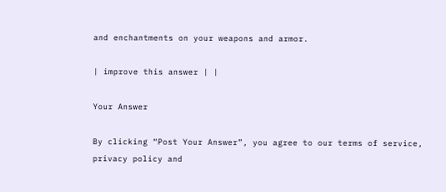and enchantments on your weapons and armor.

| improve this answer | |

Your Answer

By clicking “Post Your Answer”, you agree to our terms of service, privacy policy and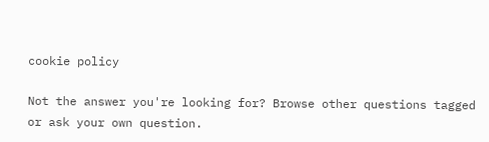cookie policy

Not the answer you're looking for? Browse other questions tagged or ask your own question.